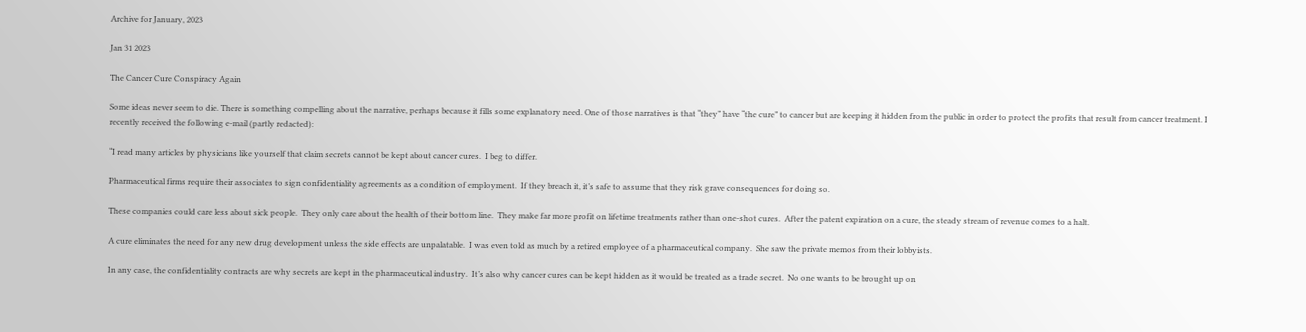Archive for January, 2023

Jan 31 2023

The Cancer Cure Conspiracy Again

Some ideas never seem to die. There is something compelling about the narrative, perhaps because it fills some explanatory need. One of those narratives is that “they” have “the cure” to cancer but are keeping it hidden from the public in order to protect the profits that result from cancer treatment. I recently received the following e-mail (partly redacted):

“I read many articles by physicians like yourself that claim secrets cannot be kept about cancer cures.  I beg to differ.

Pharmaceutical firms require their associates to sign confidentiality agreements as a condition of employment.  If they breach it, it’s safe to assume that they risk grave consequences for doing so.

These companies could care less about sick people.  They only care about the health of their bottom line.  They make far more profit on lifetime treatments rather than one-shot cures.  After the patent expiration on a cure, the steady stream of revenue comes to a halt.

A cure eliminates the need for any new drug development unless the side effects are unpalatable.  I was even told as much by a retired employee of a pharmaceutical company.  She saw the private memos from their lobbyists.

In any case, the confidentiality contracts are why secrets are kept in the pharmaceutical industry.  It’s also why cancer cures can be kept hidden as it would be treated as a trade secret.  No one wants to be brought up on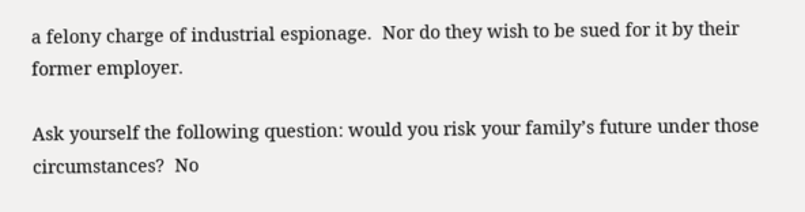a felony charge of industrial espionage.  Nor do they wish to be sued for it by their former employer.

Ask yourself the following question: would you risk your family’s future under those circumstances?  No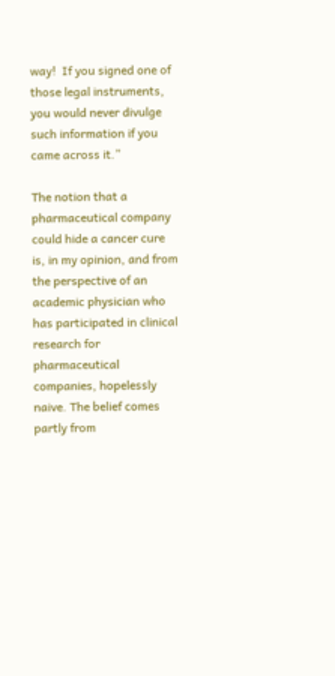way!  If you signed one of those legal instruments, you would never divulge such information if you came across it.”

The notion that a pharmaceutical company could hide a cancer cure is, in my opinion, and from the perspective of an academic physician who has participated in clinical research for pharmaceutical companies, hopelessly naive. The belief comes partly from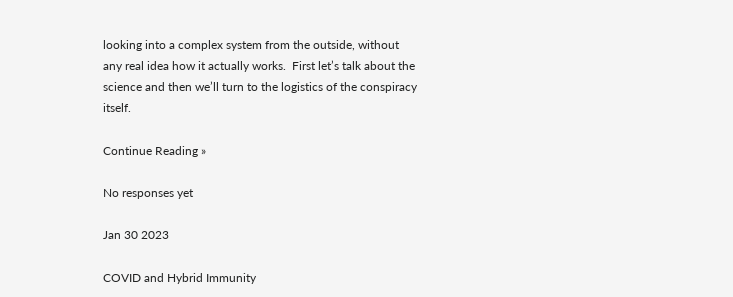looking into a complex system from the outside, without any real idea how it actually works.  First let’s talk about the science and then we’ll turn to the logistics of the conspiracy itself.

Continue Reading »

No responses yet

Jan 30 2023

COVID and Hybrid Immunity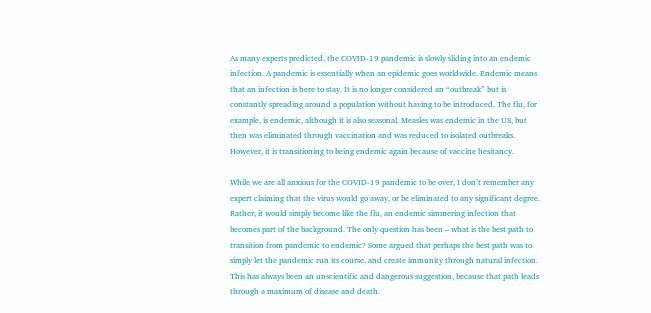As many experts predicted, the COVID-19 pandemic is slowly sliding into an endemic infection. A pandemic is essentially when an epidemic goes worldwide. Endemic means that an infection is here to stay. It is no longer considered an “outbreak” but is constantly spreading around a population without having to be introduced. The flu, for example, is endemic, although it is also seasonal. Measles was endemic in the US, but then was eliminated through vaccination and was reduced to isolated outbreaks. However, it is transitioning to being endemic again because of vaccine hesitancy.

While we are all anxious for the COVID-19 pandemic to be over, I don’t remember any expert claiming that the virus would go away, or be eliminated to any significant degree. Rather, it would simply become like the flu, an endemic simmering infection that becomes part of the background. The only question has been – what is the best path to transition from pandemic to endemic? Some argued that perhaps the best path was to simply let the pandemic run its course, and create immunity through natural infection. This has always been an unscientific and dangerous suggestion, because that path leads through a maximum of disease and death.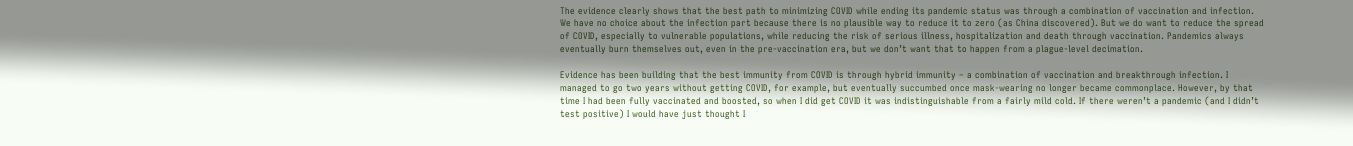The evidence clearly shows that the best path to minimizing COVID while ending its pandemic status was through a combination of vaccination and infection. We have no choice about the infection part because there is no plausible way to reduce it to zero (as China discovered). But we do want to reduce the spread of COVID, especially to vulnerable populations, while reducing the risk of serious illness, hospitalization and death through vaccination. Pandemics always eventually burn themselves out, even in the pre-vaccination era, but we don’t want that to happen from a plague-level decimation.

Evidence has been building that the best immunity from COVID is through hybrid immunity – a combination of vaccination and breakthrough infection. I managed to go two years without getting COVID, for example, but eventually succumbed once mask-wearing no longer became commonplace. However, by that time I had been fully vaccinated and boosted, so when I did get COVID it was indistinguishable from a fairly mild cold. If there weren’t a pandemic (and I didn’t test positive) I would have just thought I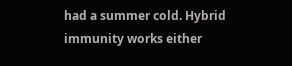had a summer cold. Hybrid immunity works either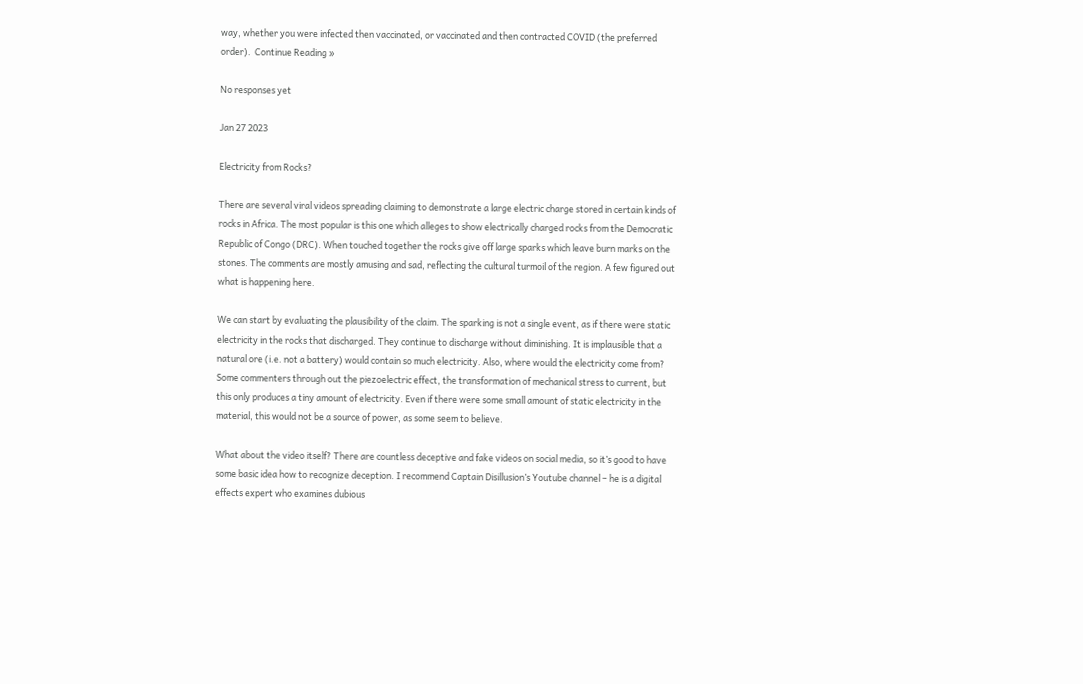way, whether you were infected then vaccinated, or vaccinated and then contracted COVID (the preferred order).  Continue Reading »

No responses yet

Jan 27 2023

Electricity from Rocks?

There are several viral videos spreading claiming to demonstrate a large electric charge stored in certain kinds of rocks in Africa. The most popular is this one which alleges to show electrically charged rocks from the Democratic Republic of Congo (DRC). When touched together the rocks give off large sparks which leave burn marks on the stones. The comments are mostly amusing and sad, reflecting the cultural turmoil of the region. A few figured out what is happening here.

We can start by evaluating the plausibility of the claim. The sparking is not a single event, as if there were static electricity in the rocks that discharged. They continue to discharge without diminishing. It is implausible that a natural ore (i.e. not a battery) would contain so much electricity. Also, where would the electricity come from? Some commenters through out the piezoelectric effect, the transformation of mechanical stress to current, but this only produces a tiny amount of electricity. Even if there were some small amount of static electricity in the material, this would not be a source of power, as some seem to believe.

What about the video itself? There are countless deceptive and fake videos on social media, so it’s good to have some basic idea how to recognize deception. I recommend Captain Disillusion’s Youtube channel – he is a digital effects expert who examines dubious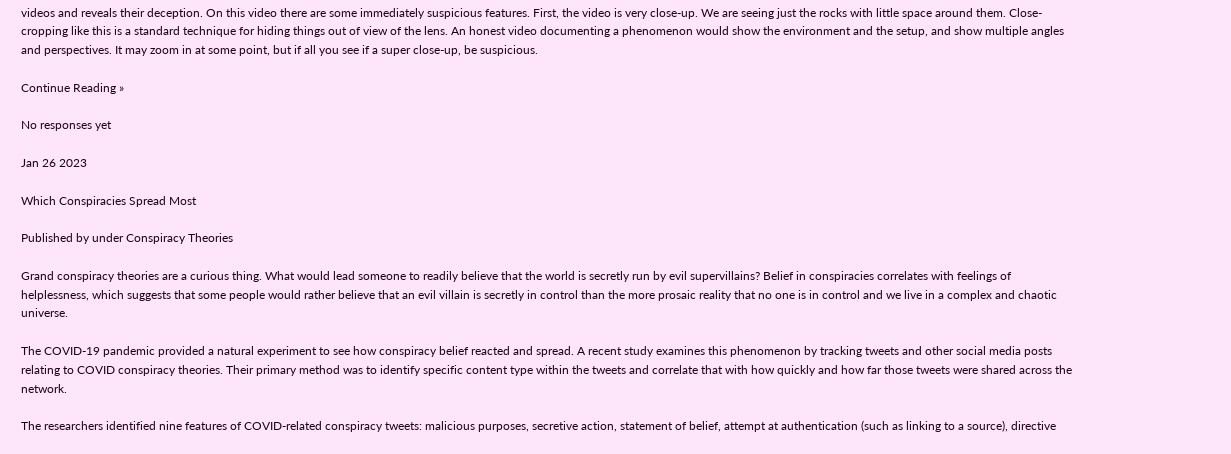videos and reveals their deception. On this video there are some immediately suspicious features. First, the video is very close-up. We are seeing just the rocks with little space around them. Close-cropping like this is a standard technique for hiding things out of view of the lens. An honest video documenting a phenomenon would show the environment and the setup, and show multiple angles and perspectives. It may zoom in at some point, but if all you see if a super close-up, be suspicious.

Continue Reading »

No responses yet

Jan 26 2023

Which Conspiracies Spread Most

Published by under Conspiracy Theories

Grand conspiracy theories are a curious thing. What would lead someone to readily believe that the world is secretly run by evil supervillains? Belief in conspiracies correlates with feelings of helplessness, which suggests that some people would rather believe that an evil villain is secretly in control than the more prosaic reality that no one is in control and we live in a complex and chaotic universe.

The COVID-19 pandemic provided a natural experiment to see how conspiracy belief reacted and spread. A recent study examines this phenomenon by tracking tweets and other social media posts relating to COVID conspiracy theories. Their primary method was to identify specific content type within the tweets and correlate that with how quickly and how far those tweets were shared across the network.

The researchers identified nine features of COVID-related conspiracy tweets: malicious purposes, secretive action, statement of belief, attempt at authentication (such as linking to a source), directive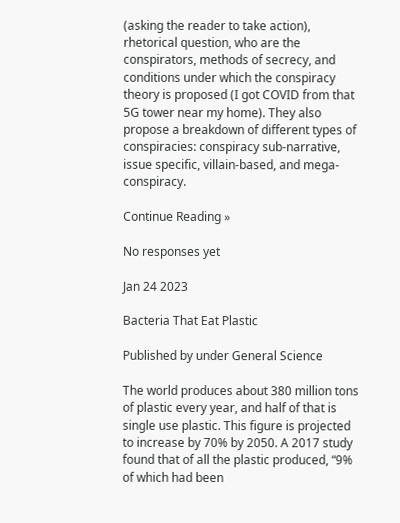(asking the reader to take action), rhetorical question, who are the conspirators, methods of secrecy, and conditions under which the conspiracy theory is proposed (I got COVID from that 5G tower near my home). They also propose a breakdown of different types of conspiracies: conspiracy sub-narrative, issue specific, villain-based, and mega-conspiracy.

Continue Reading »

No responses yet

Jan 24 2023

Bacteria That Eat Plastic

Published by under General Science

The world produces about 380 million tons of plastic every year, and half of that is single use plastic. This figure is projected to increase by 70% by 2050. A 2017 study found that of all the plastic produced, “9% of which had been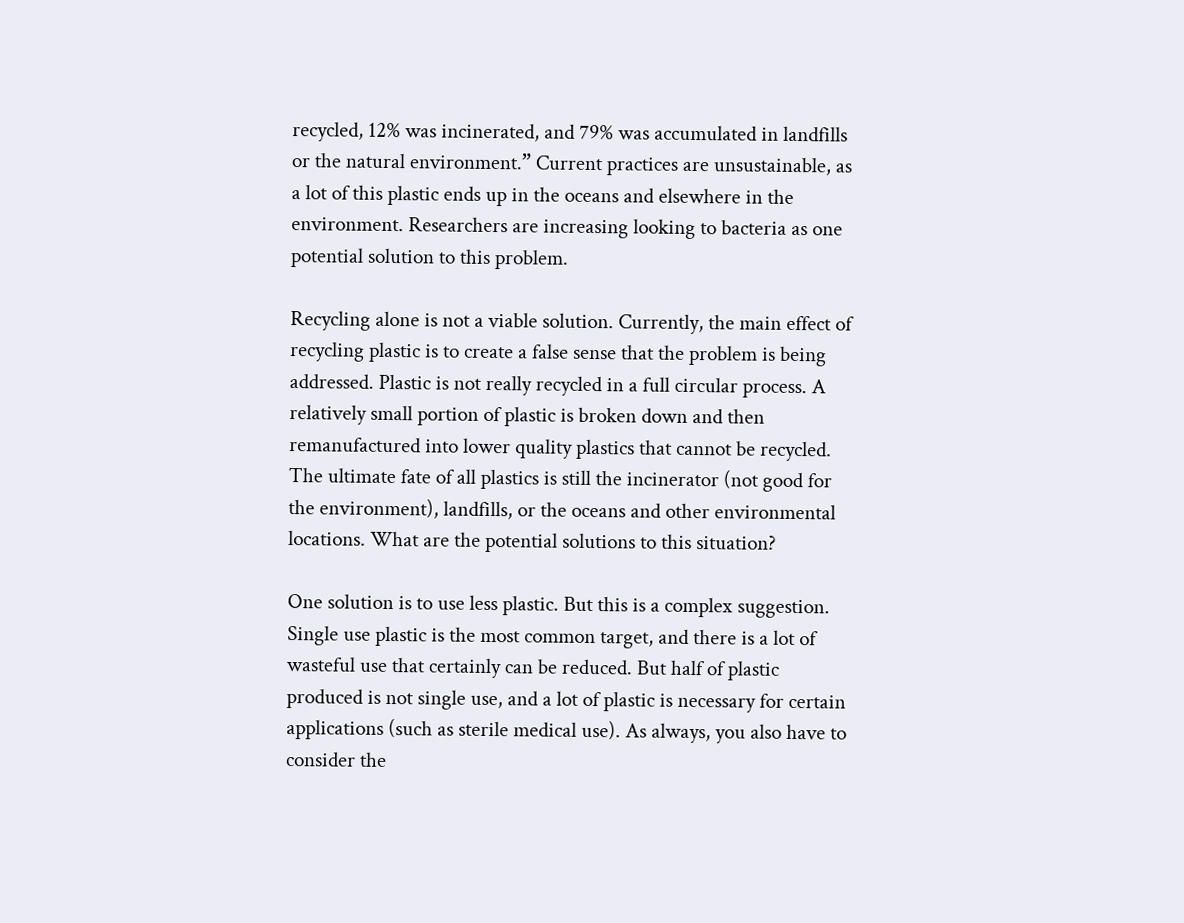recycled, 12% was incinerated, and 79% was accumulated in landfills or the natural environment.” Current practices are unsustainable, as a lot of this plastic ends up in the oceans and elsewhere in the environment. Researchers are increasing looking to bacteria as one potential solution to this problem.

Recycling alone is not a viable solution. Currently, the main effect of recycling plastic is to create a false sense that the problem is being addressed. Plastic is not really recycled in a full circular process. A relatively small portion of plastic is broken down and then remanufactured into lower quality plastics that cannot be recycled. The ultimate fate of all plastics is still the incinerator (not good for the environment), landfills, or the oceans and other environmental locations. What are the potential solutions to this situation?

One solution is to use less plastic. But this is a complex suggestion. Single use plastic is the most common target, and there is a lot of wasteful use that certainly can be reduced. But half of plastic produced is not single use, and a lot of plastic is necessary for certain applications (such as sterile medical use). As always, you also have to consider the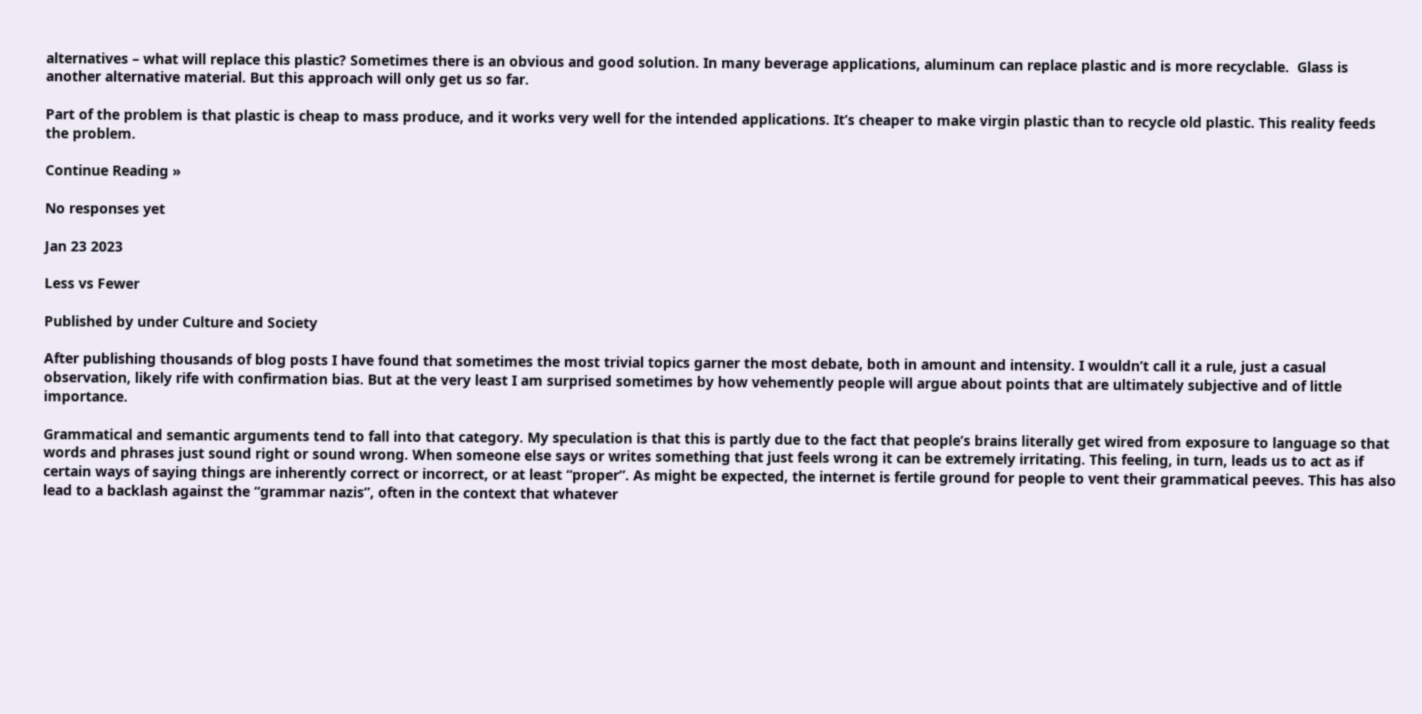alternatives – what will replace this plastic? Sometimes there is an obvious and good solution. In many beverage applications, aluminum can replace plastic and is more recyclable.  Glass is another alternative material. But this approach will only get us so far.

Part of the problem is that plastic is cheap to mass produce, and it works very well for the intended applications. It’s cheaper to make virgin plastic than to recycle old plastic. This reality feeds the problem.

Continue Reading »

No responses yet

Jan 23 2023

Less vs Fewer

Published by under Culture and Society

After publishing thousands of blog posts I have found that sometimes the most trivial topics garner the most debate, both in amount and intensity. I wouldn’t call it a rule, just a casual observation, likely rife with confirmation bias. But at the very least I am surprised sometimes by how vehemently people will argue about points that are ultimately subjective and of little importance.

Grammatical and semantic arguments tend to fall into that category. My speculation is that this is partly due to the fact that people’s brains literally get wired from exposure to language so that words and phrases just sound right or sound wrong. When someone else says or writes something that just feels wrong it can be extremely irritating. This feeling, in turn, leads us to act as if certain ways of saying things are inherently correct or incorrect, or at least “proper”. As might be expected, the internet is fertile ground for people to vent their grammatical peeves. This has also lead to a backlash against the “grammar nazis”, often in the context that whatever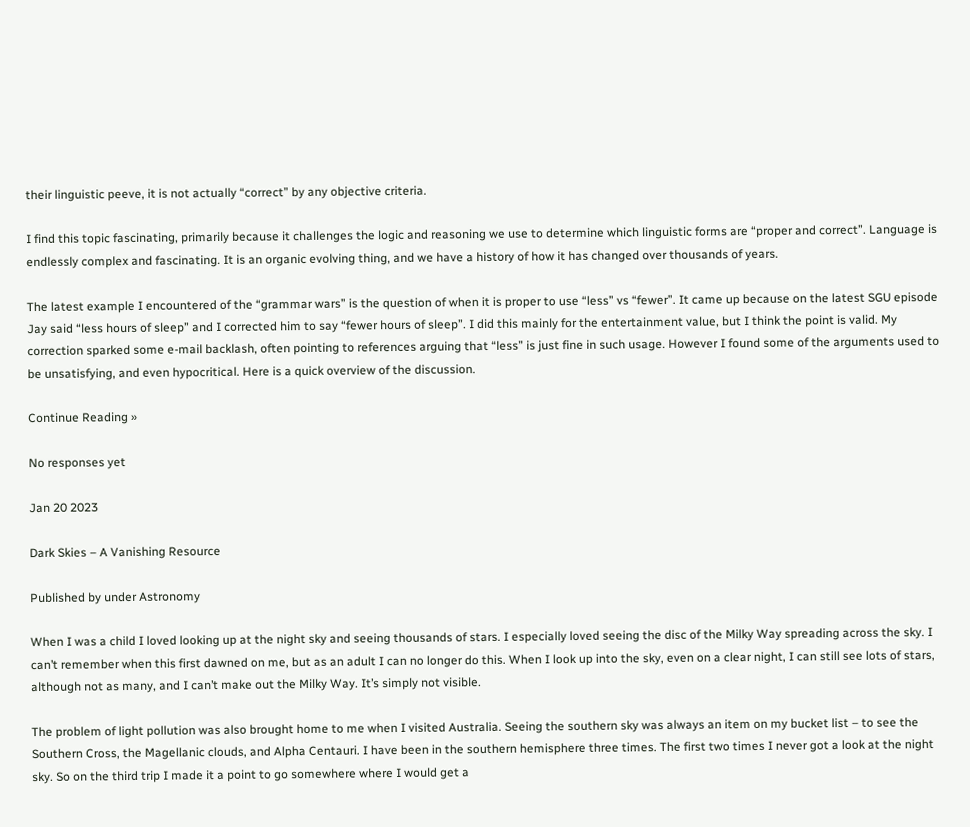their linguistic peeve, it is not actually “correct” by any objective criteria.

I find this topic fascinating, primarily because it challenges the logic and reasoning we use to determine which linguistic forms are “proper and correct”. Language is endlessly complex and fascinating. It is an organic evolving thing, and we have a history of how it has changed over thousands of years.

The latest example I encountered of the “grammar wars” is the question of when it is proper to use “less” vs “fewer”. It came up because on the latest SGU episode Jay said “less hours of sleep” and I corrected him to say “fewer hours of sleep”. I did this mainly for the entertainment value, but I think the point is valid. My correction sparked some e-mail backlash, often pointing to references arguing that “less” is just fine in such usage. However I found some of the arguments used to be unsatisfying, and even hypocritical. Here is a quick overview of the discussion.

Continue Reading »

No responses yet

Jan 20 2023

Dark Skies – A Vanishing Resource

Published by under Astronomy

When I was a child I loved looking up at the night sky and seeing thousands of stars. I especially loved seeing the disc of the Milky Way spreading across the sky. I can’t remember when this first dawned on me, but as an adult I can no longer do this. When I look up into the sky, even on a clear night, I can still see lots of stars, although not as many, and I can’t make out the Milky Way. It’s simply not visible.

The problem of light pollution was also brought home to me when I visited Australia. Seeing the southern sky was always an item on my bucket list – to see the Southern Cross, the Magellanic clouds, and Alpha Centauri. I have been in the southern hemisphere three times. The first two times I never got a look at the night sky. So on the third trip I made it a point to go somewhere where I would get a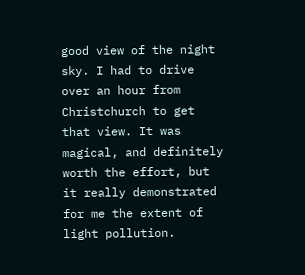good view of the night sky. I had to drive over an hour from Christchurch to get that view. It was magical, and definitely worth the effort, but it really demonstrated for me the extent of light pollution.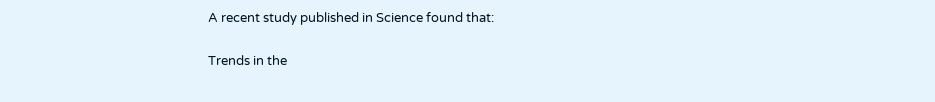A recent study published in Science found that:

Trends in the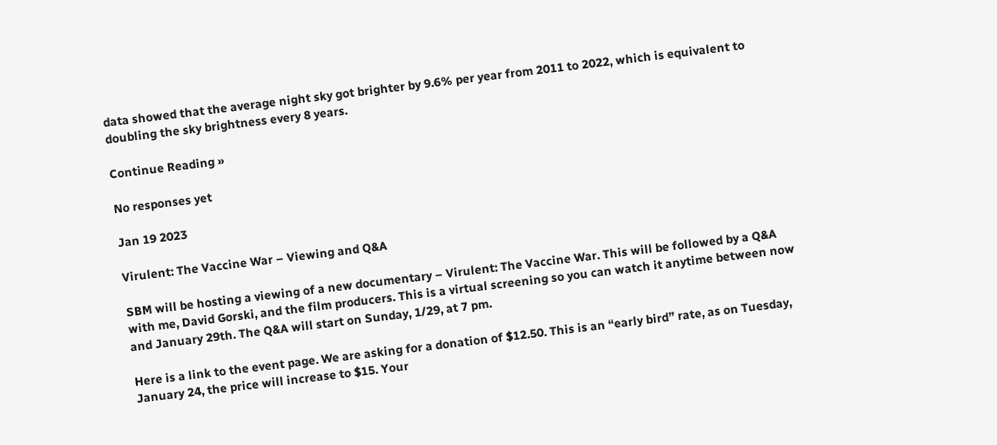data showed that the average night sky got brighter by 9.6% per year from 2011 to 2022, which is equivalent to doubling the sky brightness every 8 years.

Continue Reading »

No responses yet

Jan 19 2023

Virulent: The Vaccine War – Viewing and Q&A

SBM will be hosting a viewing of a new documentary – Virulent: The Vaccine War. This will be followed by a Q&A with me, David Gorski, and the film producers. This is a virtual screening so you can watch it anytime between now and January 29th. The Q&A will start on Sunday, 1/29, at 7 pm.

Here is a link to the event page. We are asking for a donation of $12.50. This is an “early bird” rate, as on Tuesday, January 24, the price will increase to $15. Your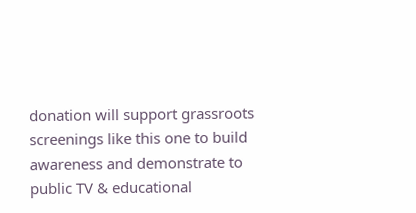donation will support grassroots screenings like this one to build awareness and demonstrate to public TV & educational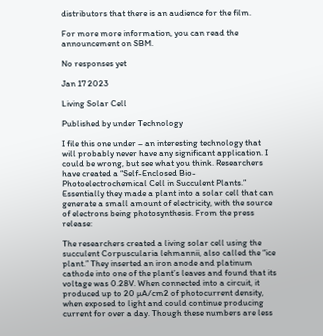distributors that there is an audience for the film.

For more more information, you can read the announcement on SBM.

No responses yet

Jan 17 2023

Living Solar Cell

Published by under Technology

I file this one under – an interesting technology that will probably never have any significant application. I could be wrong, but see what you think. Researchers have created a “Self-Enclosed Bio-Photoelectrochemical Cell in Succulent Plants.” Essentially they made a plant into a solar cell that can generate a small amount of electricity, with the source of electrons being photosynthesis. From the press release:

The researchers created a living solar cell using the succulent Corpuscularia lehmannii, also called the “ice plant.” They inserted an iron anode and platinum cathode into one of the plant’s leaves and found that its voltage was 0.28V. When connected into a circuit, it produced up to 20 µA/cm2 of photocurrent density, when exposed to light and could continue producing current for over a day. Though these numbers are less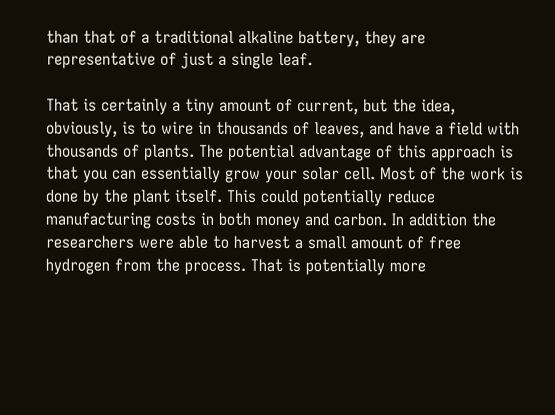than that of a traditional alkaline battery, they are representative of just a single leaf.

That is certainly a tiny amount of current, but the idea, obviously, is to wire in thousands of leaves, and have a field with thousands of plants. The potential advantage of this approach is that you can essentially grow your solar cell. Most of the work is done by the plant itself. This could potentially reduce manufacturing costs in both money and carbon. In addition the researchers were able to harvest a small amount of free hydrogen from the process. That is potentially more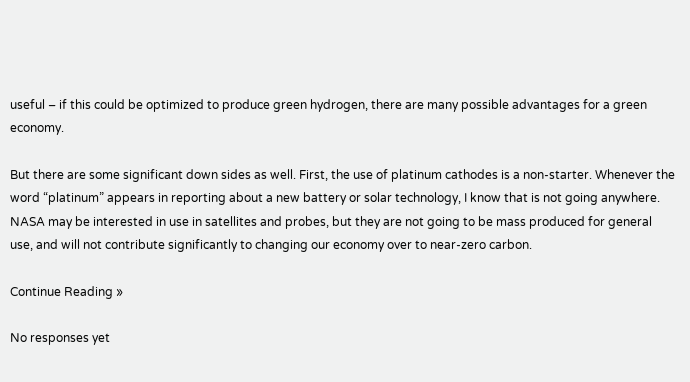useful – if this could be optimized to produce green hydrogen, there are many possible advantages for a green economy.

But there are some significant down sides as well. First, the use of platinum cathodes is a non-starter. Whenever the word “platinum” appears in reporting about a new battery or solar technology, I know that is not going anywhere. NASA may be interested in use in satellites and probes, but they are not going to be mass produced for general use, and will not contribute significantly to changing our economy over to near-zero carbon.

Continue Reading »

No responses yet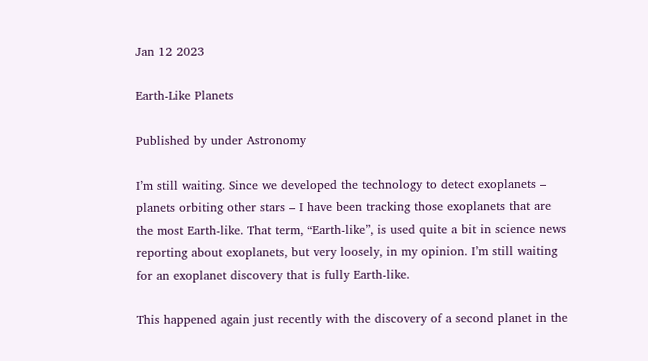Jan 12 2023

Earth-Like Planets

Published by under Astronomy

I’m still waiting. Since we developed the technology to detect exoplanets – planets orbiting other stars – I have been tracking those exoplanets that are the most Earth-like. That term, “Earth-like”, is used quite a bit in science news reporting about exoplanets, but very loosely, in my opinion. I’m still waiting for an exoplanet discovery that is fully Earth-like.

This happened again just recently with the discovery of a second planet in the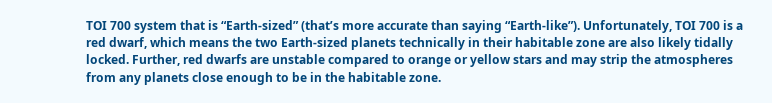TOI 700 system that is “Earth-sized” (that’s more accurate than saying “Earth-like”). Unfortunately, TOI 700 is a red dwarf, which means the two Earth-sized planets technically in their habitable zone are also likely tidally locked. Further, red dwarfs are unstable compared to orange or yellow stars and may strip the atmospheres from any planets close enough to be in the habitable zone.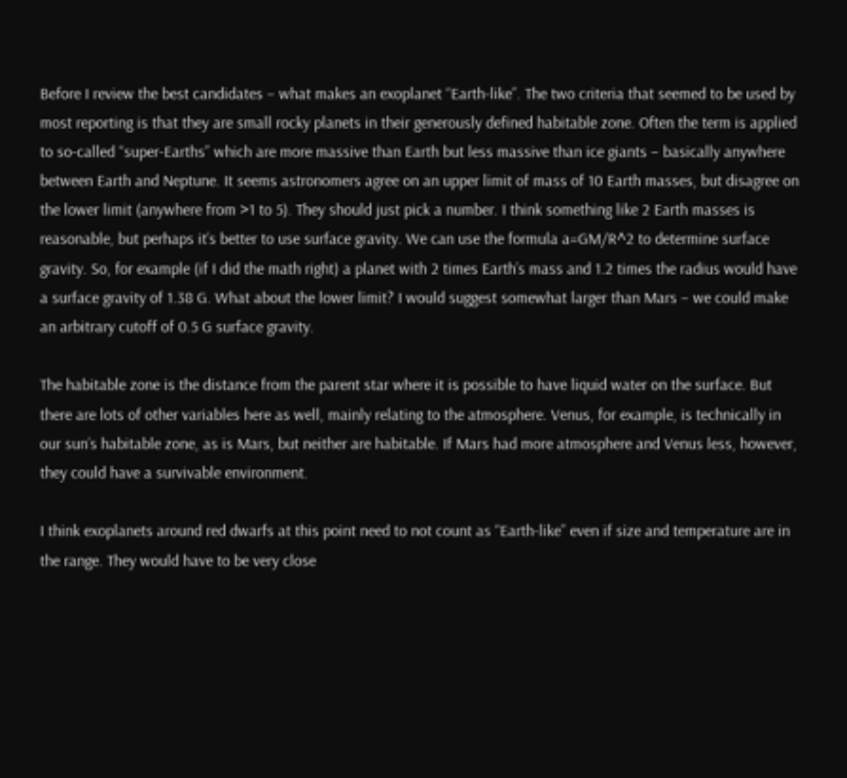Before I review the best candidates – what makes an exoplanet “Earth-like”. The two criteria that seemed to be used by most reporting is that they are small rocky planets in their generously defined habitable zone. Often the term is applied to so-called “super-Earths” which are more massive than Earth but less massive than ice giants – basically anywhere between Earth and Neptune. It seems astronomers agree on an upper limit of mass of 10 Earth masses, but disagree on the lower limit (anywhere from >1 to 5). They should just pick a number. I think something like 2 Earth masses is reasonable, but perhaps it’s better to use surface gravity. We can use the formula a=GM/R^2 to determine surface gravity. So, for example (if I did the math right) a planet with 2 times Earth’s mass and 1.2 times the radius would have a surface gravity of 1.38 G. What about the lower limit? I would suggest somewhat larger than Mars – we could make an arbitrary cutoff of 0.5 G surface gravity.

The habitable zone is the distance from the parent star where it is possible to have liquid water on the surface. But there are lots of other variables here as well, mainly relating to the atmosphere. Venus, for example, is technically in our sun’s habitable zone, as is Mars, but neither are habitable. If Mars had more atmosphere and Venus less, however, they could have a survivable environment.

I think exoplanets around red dwarfs at this point need to not count as “Earth-like” even if size and temperature are in the range. They would have to be very close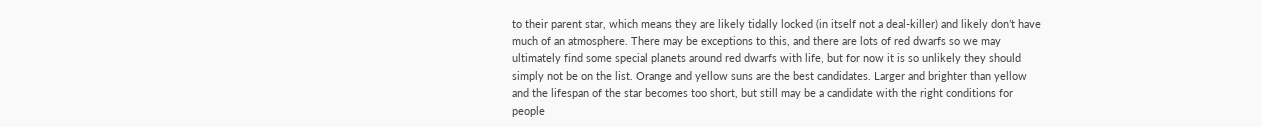to their parent star, which means they are likely tidally locked (in itself not a deal-killer) and likely don’t have much of an atmosphere. There may be exceptions to this, and there are lots of red dwarfs so we may ultimately find some special planets around red dwarfs with life, but for now it is so unlikely they should simply not be on the list. Orange and yellow suns are the best candidates. Larger and brighter than yellow and the lifespan of the star becomes too short, but still may be a candidate with the right conditions for people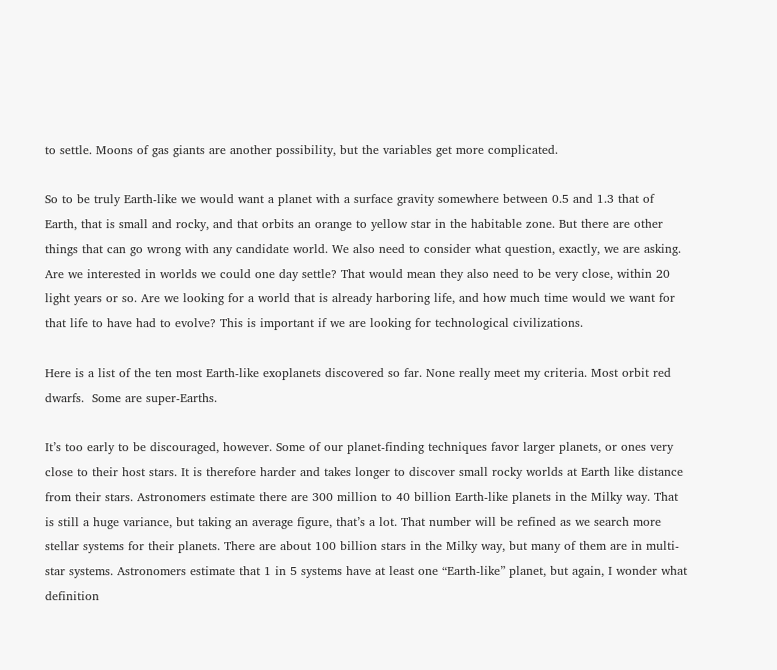to settle. Moons of gas giants are another possibility, but the variables get more complicated.

So to be truly Earth-like we would want a planet with a surface gravity somewhere between 0.5 and 1.3 that of Earth, that is small and rocky, and that orbits an orange to yellow star in the habitable zone. But there are other things that can go wrong with any candidate world. We also need to consider what question, exactly, we are asking. Are we interested in worlds we could one day settle? That would mean they also need to be very close, within 20 light years or so. Are we looking for a world that is already harboring life, and how much time would we want for that life to have had to evolve? This is important if we are looking for technological civilizations.

Here is a list of the ten most Earth-like exoplanets discovered so far. None really meet my criteria. Most orbit red dwarfs.  Some are super-Earths.

It’s too early to be discouraged, however. Some of our planet-finding techniques favor larger planets, or ones very close to their host stars. It is therefore harder and takes longer to discover small rocky worlds at Earth like distance from their stars. Astronomers estimate there are 300 million to 40 billion Earth-like planets in the Milky way. That is still a huge variance, but taking an average figure, that’s a lot. That number will be refined as we search more stellar systems for their planets. There are about 100 billion stars in the Milky way, but many of them are in multi-star systems. Astronomers estimate that 1 in 5 systems have at least one “Earth-like” planet, but again, I wonder what definition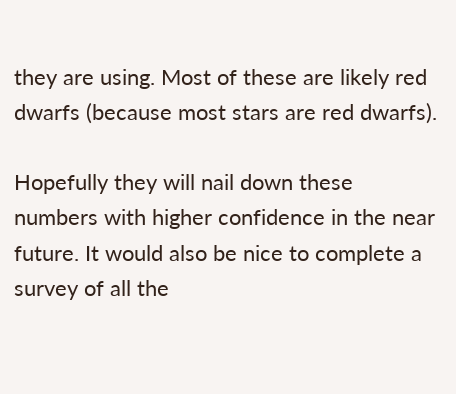they are using. Most of these are likely red dwarfs (because most stars are red dwarfs).

Hopefully they will nail down these numbers with higher confidence in the near future. It would also be nice to complete a survey of all the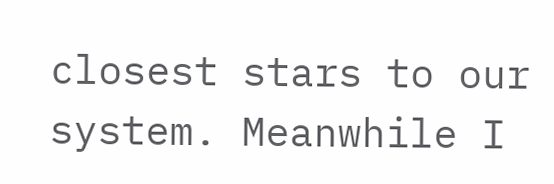closest stars to our system. Meanwhile I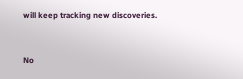will keep tracking new discoveries.


No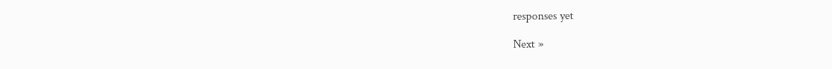responses yet

Next »